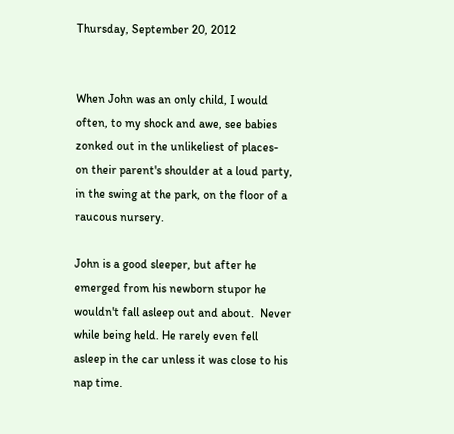Thursday, September 20, 2012


When John was an only child, I would often, to my shock and awe, see babies zonked out in the unlikeliest of places- on their parent's shoulder at a loud party, in the swing at the park, on the floor of a raucous nursery.

John is a good sleeper, but after he emerged from his newborn stupor he wouldn't fall asleep out and about.  Never while being held. He rarely even fell asleep in the car unless it was close to his nap time.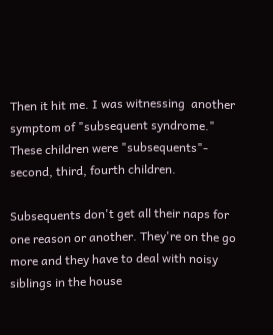Then it hit me. I was witnessing  another symptom of "subsequent syndrome." These children were "subsequents"- second, third, fourth children.

Subsequents don't get all their naps for one reason or another. They're on the go more and they have to deal with noisy siblings in the house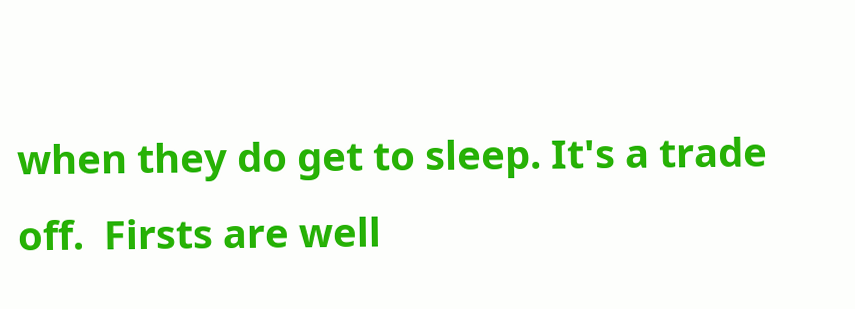when they do get to sleep. It's a trade off.  Firsts are well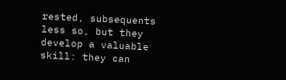rested, subsequents less so, but they develop a valuable skill: they can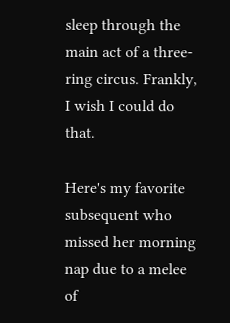sleep through the main act of a three-ring circus. Frankly, I wish I could do that.

Here's my favorite subsequent who missed her morning nap due to a melee of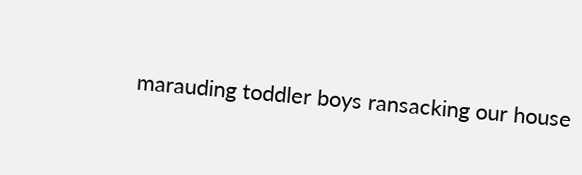marauding toddler boys ransacking our house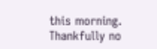this morning. Thankfully no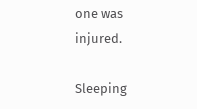one was injured.

Sleeping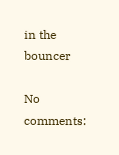in the bouncer

No comments: